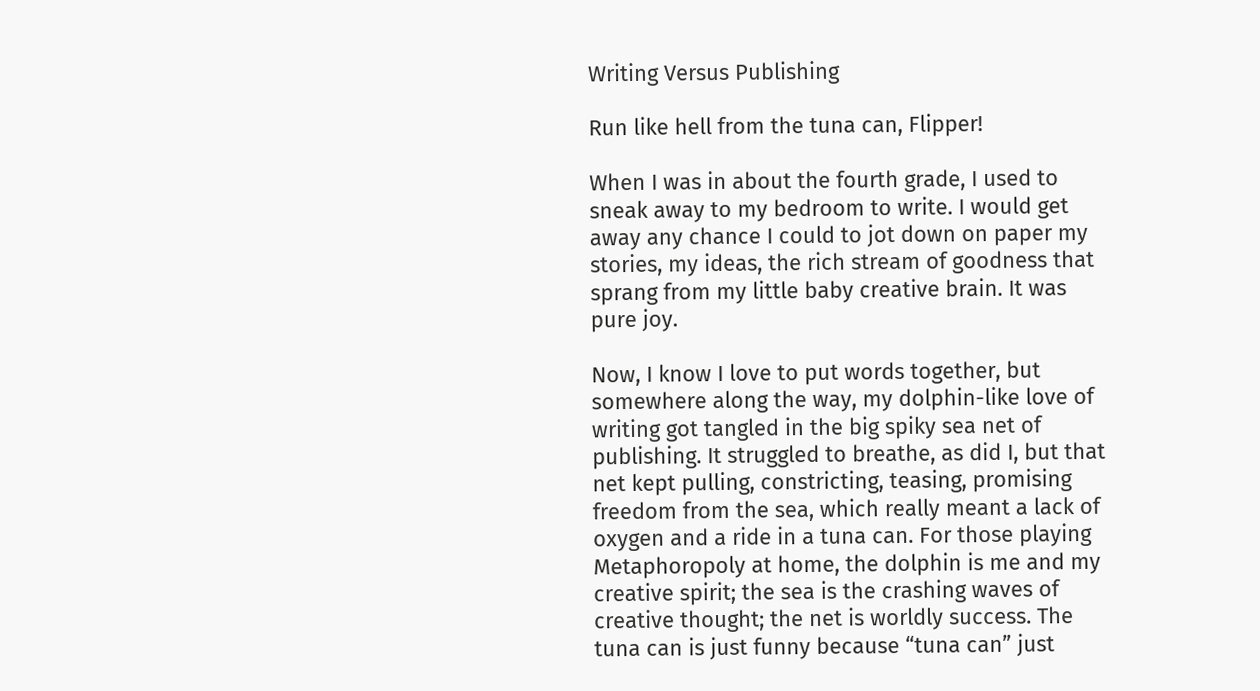Writing Versus Publishing

Run like hell from the tuna can, Flipper!

When I was in about the fourth grade, I used to sneak away to my bedroom to write. I would get away any chance I could to jot down on paper my stories, my ideas, the rich stream of goodness that sprang from my little baby creative brain. It was pure joy.

Now, I know I love to put words together, but somewhere along the way, my dolphin-like love of writing got tangled in the big spiky sea net of publishing. It struggled to breathe, as did I, but that net kept pulling, constricting, teasing, promising freedom from the sea, which really meant a lack of oxygen and a ride in a tuna can. For those playing Metaphoropoly at home, the dolphin is me and my creative spirit; the sea is the crashing waves of creative thought; the net is worldly success. The tuna can is just funny because “tuna can” just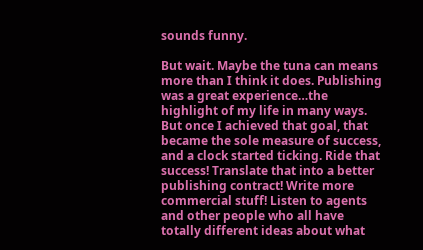sounds funny.

But wait. Maybe the tuna can means more than I think it does. Publishing was a great experience…the highlight of my life in many ways. But once I achieved that goal, that became the sole measure of success, and a clock started ticking. Ride that success! Translate that into a better publishing contract! Write more commercial stuff! Listen to agents and other people who all have totally different ideas about what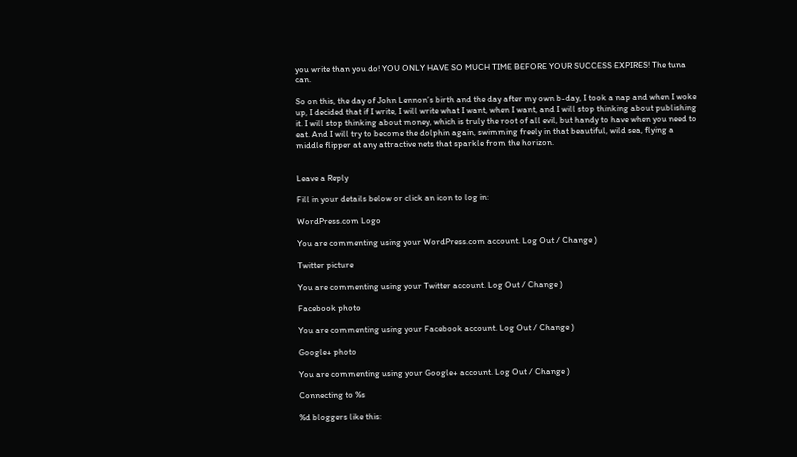you write than you do! YOU ONLY HAVE SO MUCH TIME BEFORE YOUR SUCCESS EXPIRES! The tuna can.

So on this, the day of John Lennon’s birth and the day after my own b-day, I took a nap and when I woke up, I decided that if I write, I will write what I want, when I want, and I will stop thinking about publishing it. I will stop thinking about money, which is truly the root of all evil, but handy to have when you need to eat. And I will try to become the dolphin again, swimming freely in that beautiful, wild sea, flying a middle flipper at any attractive nets that sparkle from the horizon.


Leave a Reply

Fill in your details below or click an icon to log in:

WordPress.com Logo

You are commenting using your WordPress.com account. Log Out / Change )

Twitter picture

You are commenting using your Twitter account. Log Out / Change )

Facebook photo

You are commenting using your Facebook account. Log Out / Change )

Google+ photo

You are commenting using your Google+ account. Log Out / Change )

Connecting to %s

%d bloggers like this: